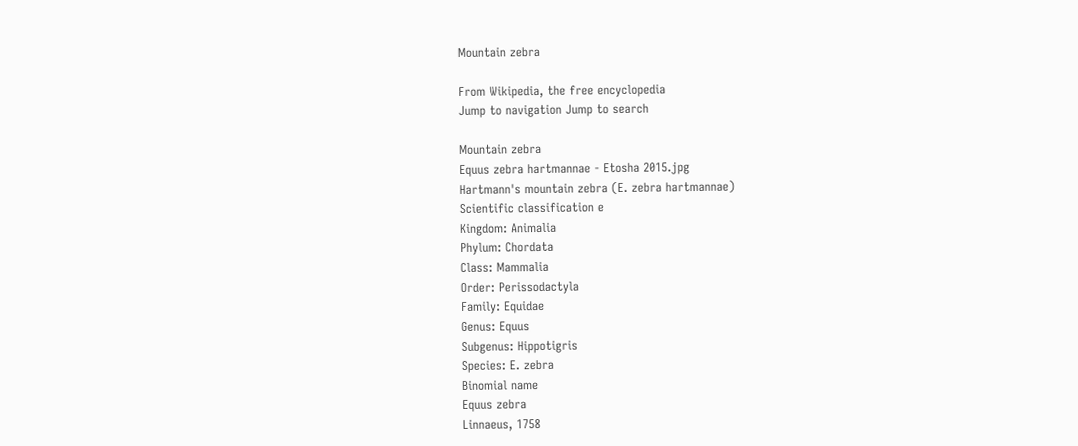Mountain zebra

From Wikipedia, the free encyclopedia
Jump to navigation Jump to search

Mountain zebra
Equus zebra hartmannae - Etosha 2015.jpg
Hartmann's mountain zebra (E. zebra hartmannae)
Scientific classification e
Kingdom: Animalia
Phylum: Chordata
Class: Mammalia
Order: Perissodactyla
Family: Equidae
Genus: Equus
Subgenus: Hippotigris
Species: E. zebra
Binomial name
Equus zebra
Linnaeus, 1758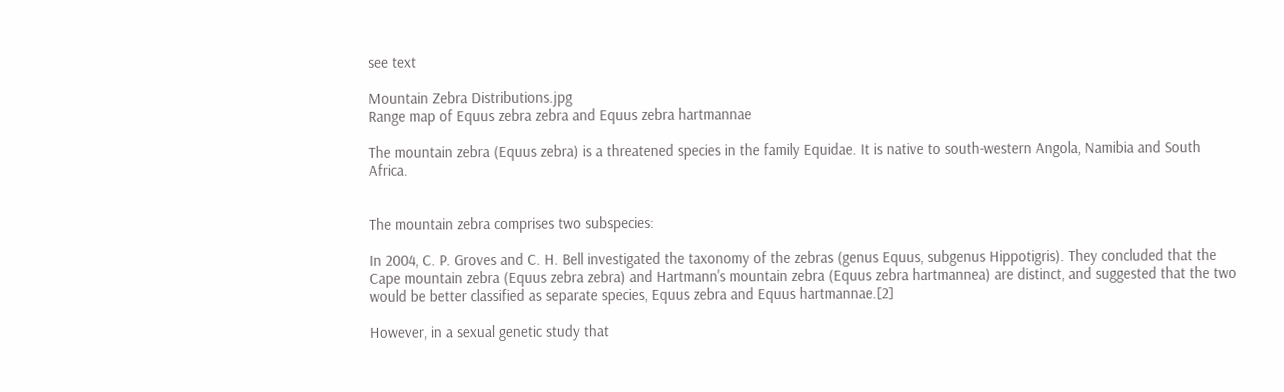see text

Mountain Zebra Distributions.jpg
Range map of Equus zebra zebra and Equus zebra hartmannae

The mountain zebra (Equus zebra) is a threatened species in the family Equidae. It is native to south-western Angola, Namibia and South Africa.


The mountain zebra comprises two subspecies:

In 2004, C. P. Groves and C. H. Bell investigated the taxonomy of the zebras (genus Equus, subgenus Hippotigris). They concluded that the Cape mountain zebra (Equus zebra zebra) and Hartmann's mountain zebra (Equus zebra hartmannea) are distinct, and suggested that the two would be better classified as separate species, Equus zebra and Equus hartmannae.[2]

However, in a sexual genetic study that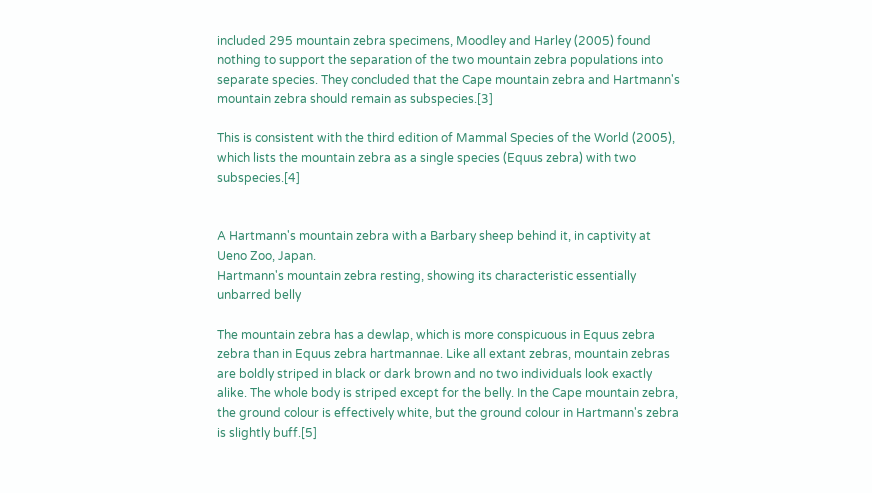included 295 mountain zebra specimens, Moodley and Harley (2005) found nothing to support the separation of the two mountain zebra populations into separate species. They concluded that the Cape mountain zebra and Hartmann's mountain zebra should remain as subspecies.[3]

This is consistent with the third edition of Mammal Species of the World (2005), which lists the mountain zebra as a single species (Equus zebra) with two subspecies.[4]


A Hartmann's mountain zebra with a Barbary sheep behind it, in captivity at Ueno Zoo, Japan.
Hartmann's mountain zebra resting, showing its characteristic essentially unbarred belly

The mountain zebra has a dewlap, which is more conspicuous in Equus zebra zebra than in Equus zebra hartmannae. Like all extant zebras, mountain zebras are boldly striped in black or dark brown and no two individuals look exactly alike. The whole body is striped except for the belly. In the Cape mountain zebra, the ground colour is effectively white, but the ground colour in Hartmann's zebra is slightly buff.[5]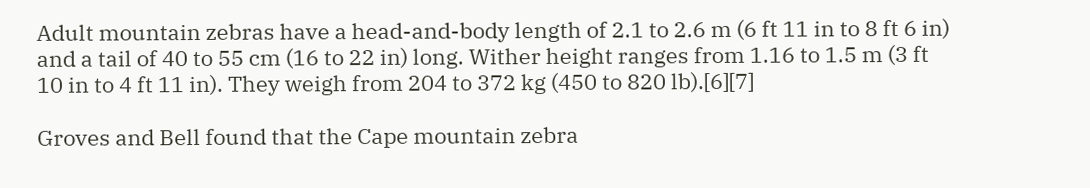Adult mountain zebras have a head-and-body length of 2.1 to 2.6 m (6 ft 11 in to 8 ft 6 in) and a tail of 40 to 55 cm (16 to 22 in) long. Wither height ranges from 1.16 to 1.5 m (3 ft 10 in to 4 ft 11 in). They weigh from 204 to 372 kg (450 to 820 lb).[6][7]

Groves and Bell found that the Cape mountain zebra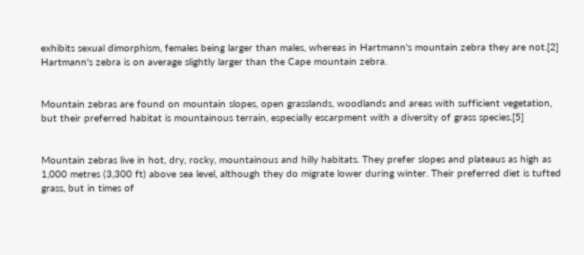exhibits sexual dimorphism, females being larger than males, whereas in Hartmann's mountain zebra they are not.[2] Hartmann's zebra is on average slightly larger than the Cape mountain zebra.


Mountain zebras are found on mountain slopes, open grasslands, woodlands and areas with sufficient vegetation, but their preferred habitat is mountainous terrain, especially escarpment with a diversity of grass species.[5]


Mountain zebras live in hot, dry, rocky, mountainous and hilly habitats. They prefer slopes and plateaus as high as 1,000 metres (3,300 ft) above sea level, although they do migrate lower during winter. Their preferred diet is tufted grass, but in times of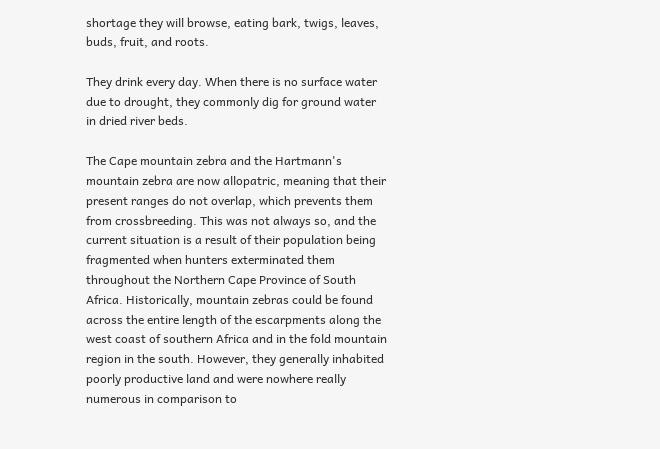shortage they will browse, eating bark, twigs, leaves, buds, fruit, and roots.

They drink every day. When there is no surface water due to drought, they commonly dig for ground water in dried river beds.

The Cape mountain zebra and the Hartmann's mountain zebra are now allopatric, meaning that their present ranges do not overlap, which prevents them from crossbreeding. This was not always so, and the current situation is a result of their population being fragmented when hunters exterminated them throughout the Northern Cape Province of South Africa. Historically, mountain zebras could be found across the entire length of the escarpments along the west coast of southern Africa and in the fold mountain region in the south. However, they generally inhabited poorly productive land and were nowhere really numerous in comparison to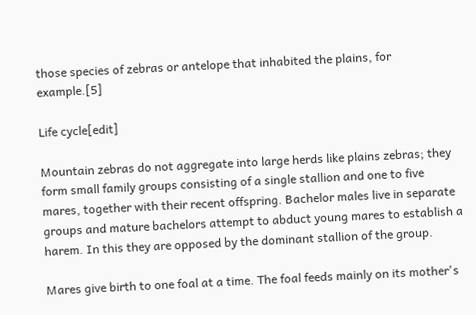those species of zebras or antelope that inhabited the plains, for example.[5]

Life cycle[edit]

Mountain zebras do not aggregate into large herds like plains zebras; they form small family groups consisting of a single stallion and one to five mares, together with their recent offspring. Bachelor males live in separate groups and mature bachelors attempt to abduct young mares to establish a harem. In this they are opposed by the dominant stallion of the group.

Mares give birth to one foal at a time. The foal feeds mainly on its mother's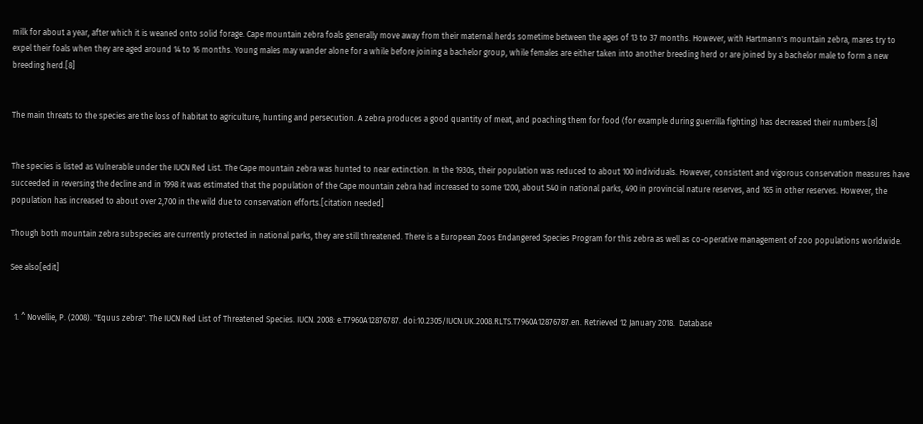milk for about a year, after which it is weaned onto solid forage. Cape mountain zebra foals generally move away from their maternal herds sometime between the ages of 13 to 37 months. However, with Hartmann's mountain zebra, mares try to expel their foals when they are aged around 14 to 16 months. Young males may wander alone for a while before joining a bachelor group, while females are either taken into another breeding herd or are joined by a bachelor male to form a new breeding herd.[8]


The main threats to the species are the loss of habitat to agriculture, hunting and persecution. A zebra produces a good quantity of meat, and poaching them for food (for example during guerrilla fighting) has decreased their numbers.[8]


The species is listed as Vulnerable under the IUCN Red List. The Cape mountain zebra was hunted to near extinction. In the 1930s, their population was reduced to about 100 individuals. However, consistent and vigorous conservation measures have succeeded in reversing the decline and in 1998 it was estimated that the population of the Cape mountain zebra had increased to some 1200, about 540 in national parks, 490 in provincial nature reserves, and 165 in other reserves. However, the population has increased to about over 2,700 in the wild due to conservation efforts.[citation needed]

Though both mountain zebra subspecies are currently protected in national parks, they are still threatened. There is a European Zoos Endangered Species Program for this zebra as well as co-operative management of zoo populations worldwide.

See also[edit]


  1. ^ Novellie, P. (2008). "Equus zebra". The IUCN Red List of Threatened Species. IUCN. 2008: e.T7960A12876787. doi:10.2305/IUCN.UK.2008.RLTS.T7960A12876787.en. Retrieved 12 January 2018.  Database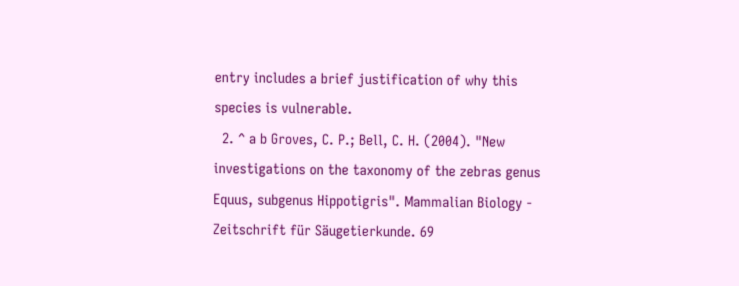entry includes a brief justification of why this species is vulnerable.
  2. ^ a b Groves, C. P.; Bell, C. H. (2004). "New investigations on the taxonomy of the zebras genus Equus, subgenus Hippotigris". Mammalian Biology - Zeitschrift für Säugetierkunde. 69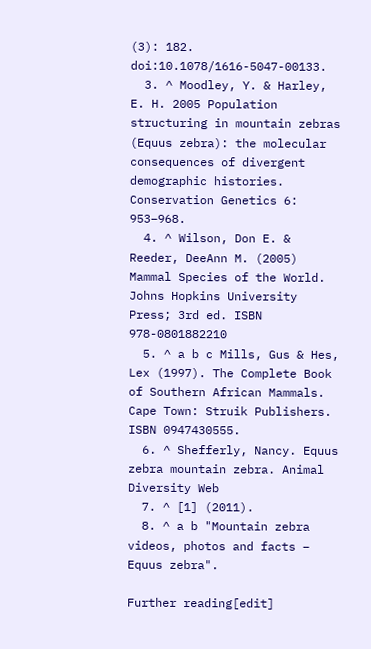(3): 182. doi:10.1078/1616-5047-00133.
  3. ^ Moodley, Y. & Harley, E. H. 2005 Population structuring in mountain zebras (Equus zebra): the molecular consequences of divergent demographic histories. Conservation Genetics 6: 953–968.
  4. ^ Wilson, Don E. & Reeder, DeeAnn M. (2005) Mammal Species of the World. Johns Hopkins University Press; 3rd ed. ISBN 978-0801882210
  5. ^ a b c Mills, Gus & Hes, Lex (1997). The Complete Book of Southern African Mammals. Cape Town: Struik Publishers. ISBN 0947430555.
  6. ^ Shefferly, Nancy. Equus zebra mountain zebra. Animal Diversity Web
  7. ^ [1] (2011).
  8. ^ a b "Mountain zebra videos, photos and facts – Equus zebra".

Further reading[edit]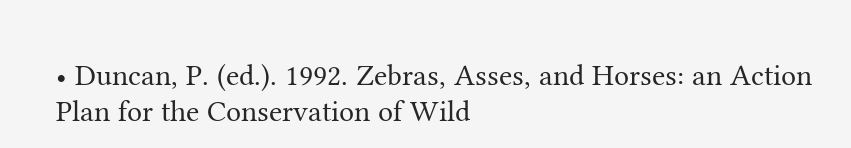• Duncan, P. (ed.). 1992. Zebras, Asses, and Horses: an Action Plan for the Conservation of Wild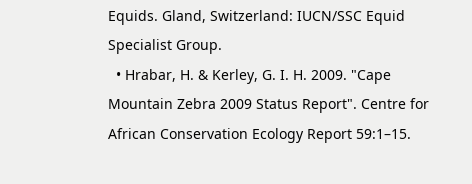Equids. Gland, Switzerland: IUCN/SSC Equid Specialist Group.
  • Hrabar, H. & Kerley, G. I. H. 2009. "Cape Mountain Zebra 2009 Status Report". Centre for African Conservation Ecology Report 59:1–15.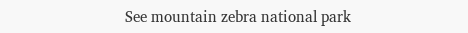See mountain zebra national park